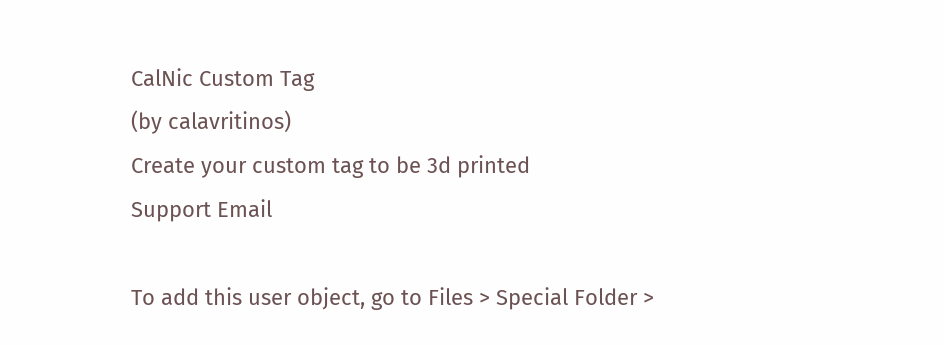CalNic Custom Tag
(by calavritinos)
Create your custom tag to be 3d printed
Support Email

To add this user object, go to Files > Special Folder >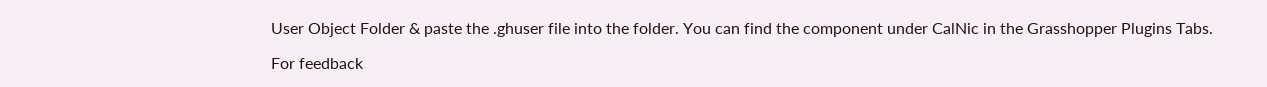User Object Folder & paste the .ghuser file into the folder. You can find the component under CalNic in the Grasshopper Plugins Tabs.

For feedback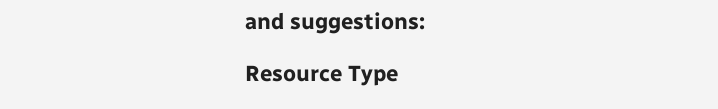and suggestions:

Resource Type